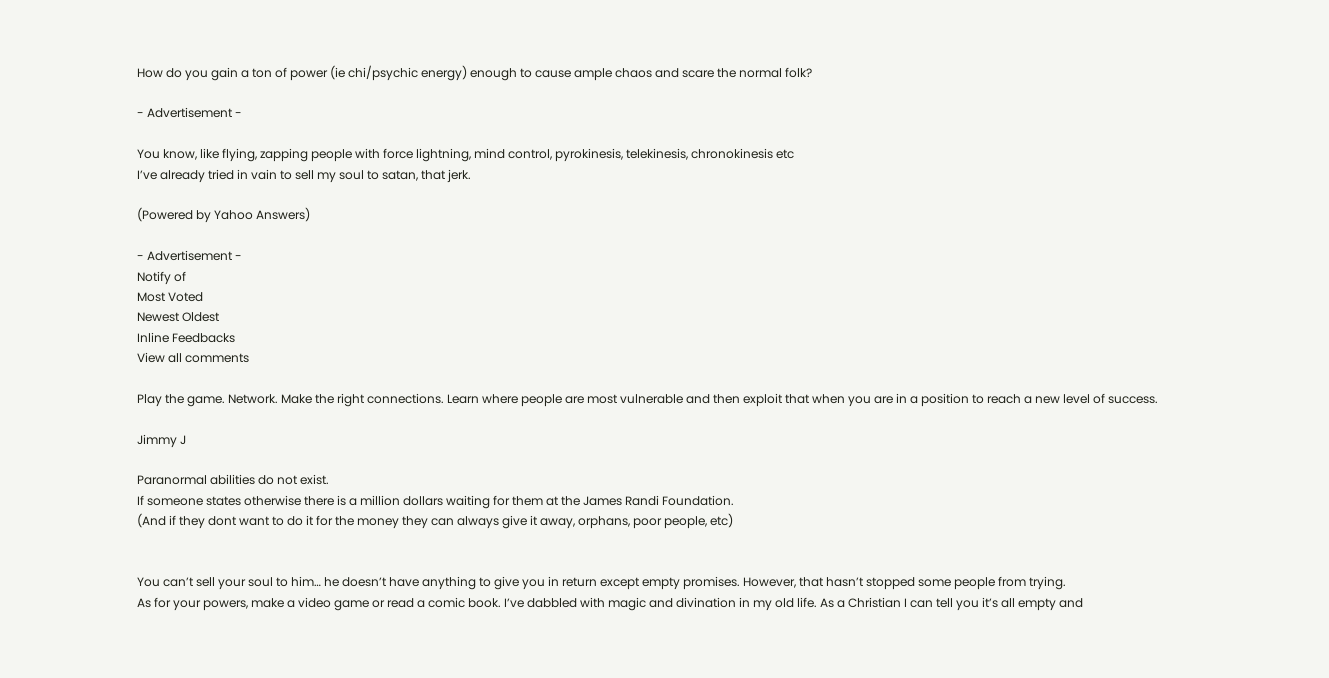How do you gain a ton of power (ie chi/psychic energy) enough to cause ample chaos and scare the normal folk?

- Advertisement -

You know, like flying, zapping people with force lightning, mind control, pyrokinesis, telekinesis, chronokinesis etc
I’ve already tried in vain to sell my soul to satan, that jerk.

(Powered by Yahoo Answers)

- Advertisement -
Notify of
Most Voted
Newest Oldest
Inline Feedbacks
View all comments

Play the game. Network. Make the right connections. Learn where people are most vulnerable and then exploit that when you are in a position to reach a new level of success.

Jimmy J

Paranormal abilities do not exist.
If someone states otherwise there is a million dollars waiting for them at the James Randi Foundation.
(And if they dont want to do it for the money they can always give it away, orphans, poor people, etc)


You can’t sell your soul to him… he doesn’t have anything to give you in return except empty promises. However, that hasn’t stopped some people from trying.
As for your powers, make a video game or read a comic book. I’ve dabbled with magic and divination in my old life. As a Christian I can tell you it’s all empty and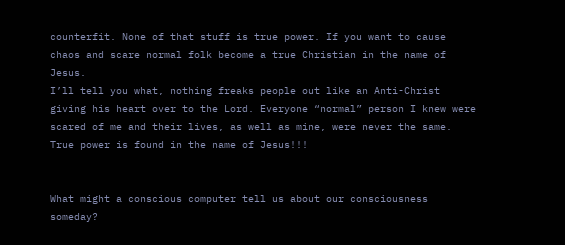counterfit. None of that stuff is true power. If you want to cause chaos and scare normal folk become a true Christian in the name of Jesus.
I’ll tell you what, nothing freaks people out like an Anti-Christ giving his heart over to the Lord. Everyone “normal” person I knew were scared of me and their lives, as well as mine, were never the same.
True power is found in the name of Jesus!!!


What might a conscious computer tell us about our consciousness someday?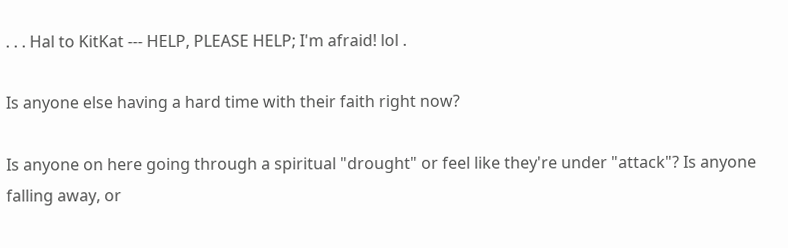. . . Hal to KitKat --- HELP, PLEASE HELP; I'm afraid! lol .

Is anyone else having a hard time with their faith right now?

Is anyone on here going through a spiritual "drought" or feel like they're under "attack"? Is anyone falling away, or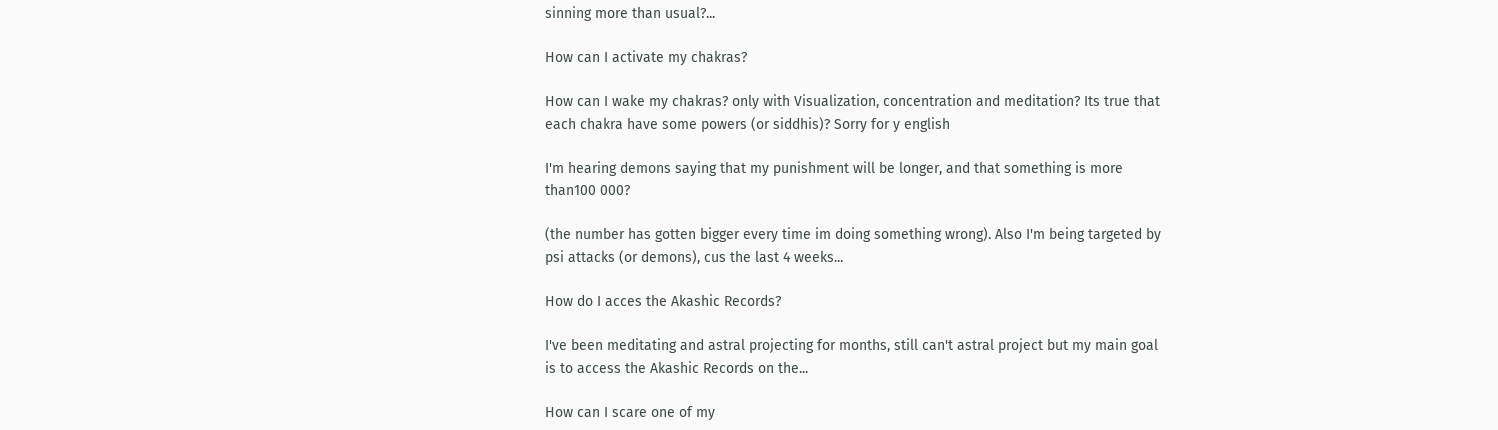sinning more than usual?...

How can I activate my chakras?

How can I wake my chakras? only with Visualization, concentration and meditation? Its true that each chakra have some powers (or siddhis)? Sorry for y english

I'm hearing demons saying that my punishment will be longer, and that something is more than100 000?

(the number has gotten bigger every time im doing something wrong). Also I'm being targeted by psi attacks (or demons), cus the last 4 weeks...

How do I acces the Akashic Records?

I've been meditating and astral projecting for months, still can't astral project but my main goal is to access the Akashic Records on the...

How can I scare one of my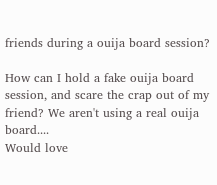friends during a ouija board session?

How can I hold a fake ouija board session, and scare the crap out of my friend? We aren't using a real ouija board....
Would love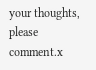your thoughts, please comment.x